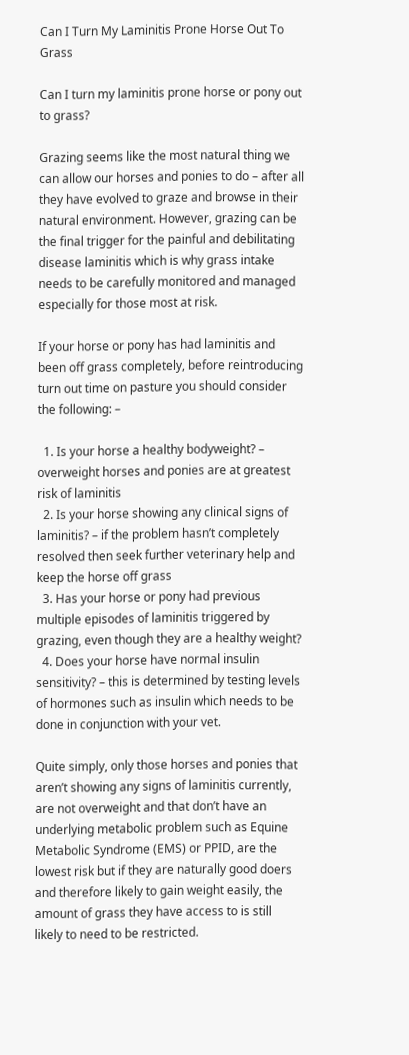Can I Turn My Laminitis Prone Horse Out To Grass

Can I turn my laminitis prone horse or pony out to grass?

Grazing seems like the most natural thing we can allow our horses and ponies to do – after all they have evolved to graze and browse in their natural environment. However, grazing can be the final trigger for the painful and debilitating disease laminitis which is why grass intake needs to be carefully monitored and managed especially for those most at risk.

If your horse or pony has had laminitis and been off grass completely, before reintroducing turn out time on pasture you should consider the following: –

  1. Is your horse a healthy bodyweight? – overweight horses and ponies are at greatest risk of laminitis
  2. Is your horse showing any clinical signs of laminitis? – if the problem hasn’t completely resolved then seek further veterinary help and keep the horse off grass
  3. Has your horse or pony had previous multiple episodes of laminitis triggered by grazing, even though they are a healthy weight?
  4. Does your horse have normal insulin sensitivity? – this is determined by testing levels of hormones such as insulin which needs to be done in conjunction with your vet.

Quite simply, only those horses and ponies that aren’t showing any signs of laminitis currently, are not overweight and that don’t have an underlying metabolic problem such as Equine Metabolic Syndrome (EMS) or PPID, are the lowest risk but if they are naturally good doers and therefore likely to gain weight easily, the amount of grass they have access to is still likely to need to be restricted.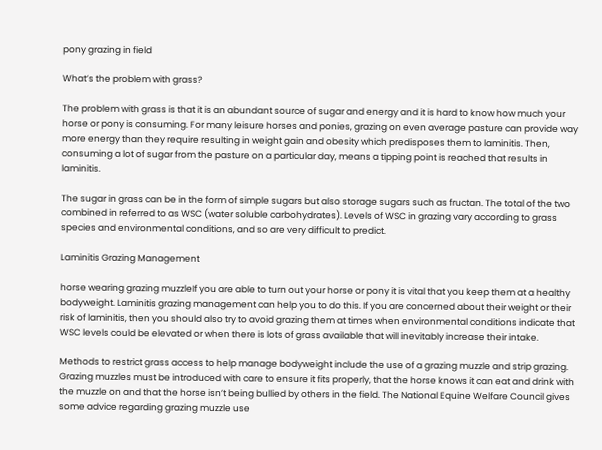pony grazing in field

What’s the problem with grass?

The problem with grass is that it is an abundant source of sugar and energy and it is hard to know how much your horse or pony is consuming. For many leisure horses and ponies, grazing on even average pasture can provide way more energy than they require resulting in weight gain and obesity which predisposes them to laminitis. Then, consuming a lot of sugar from the pasture on a particular day, means a tipping point is reached that results in laminitis.

The sugar in grass can be in the form of simple sugars but also storage sugars such as fructan. The total of the two combined in referred to as WSC (water soluble carbohydrates). Levels of WSC in grazing vary according to grass species and environmental conditions, and so are very difficult to predict.

Laminitis Grazing Management

horse wearing grazing muzzleIf you are able to turn out your horse or pony it is vital that you keep them at a healthy bodyweight. Laminitis grazing management can help you to do this. If you are concerned about their weight or their risk of laminitis, then you should also try to avoid grazing them at times when environmental conditions indicate that WSC levels could be elevated or when there is lots of grass available that will inevitably increase their intake.

Methods to restrict grass access to help manage bodyweight include the use of a grazing muzzle and strip grazing. Grazing muzzles must be introduced with care to ensure it fits properly, that the horse knows it can eat and drink with the muzzle on and that the horse isn’t being bullied by others in the field. The National Equine Welfare Council gives some advice regarding grazing muzzle use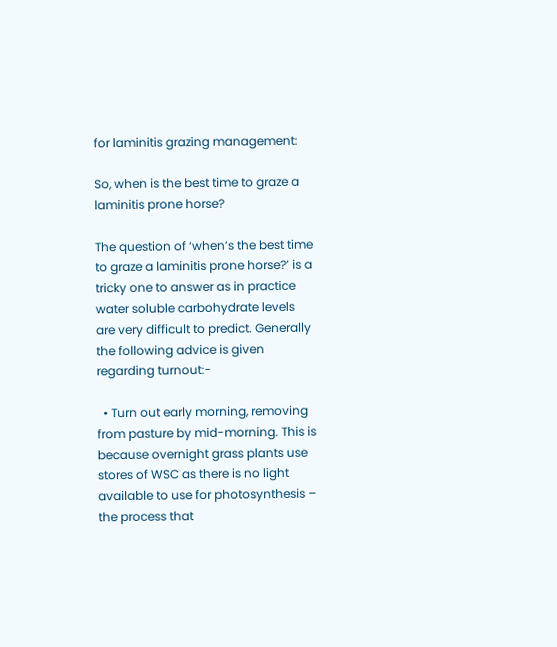for laminitis grazing management:

So, when is the best time to graze a laminitis prone horse?

The question of ‘when’s the best time to graze a laminitis prone horse?’ is a tricky one to answer as in practice water soluble carbohydrate levels are very difficult to predict. Generally the following advice is given regarding turnout:-

  • Turn out early morning, removing from pasture by mid-morning. This is because overnight grass plants use stores of WSC as there is no light available to use for photosynthesis – the process that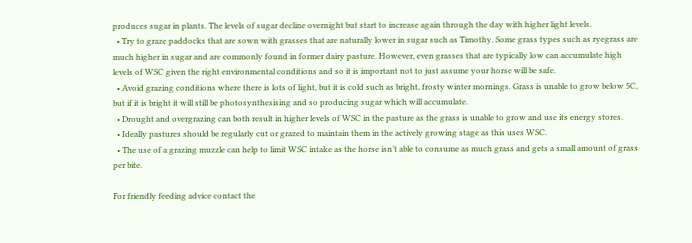produces sugar in plants. The levels of sugar decline overnight but start to increase again through the day with higher light levels.
  • Try to graze paddocks that are sown with grasses that are naturally lower in sugar such as Timothy. Some grass types such as ryegrass are much higher in sugar and are commonly found in former dairy pasture. However, even grasses that are typically low can accumulate high levels of WSC given the right environmental conditions and so it is important not to just assume your horse will be safe.
  • Avoid grazing conditions where there is lots of light, but it is cold such as bright, frosty winter mornings. Grass is unable to grow below 5C, but if it is bright it will still be photosynthesising and so producing sugar which will accumulate.
  • Drought and overgrazing can both result in higher levels of WSC in the pasture as the grass is unable to grow and use its energy stores.
  • Ideally pastures should be regularly cut or grazed to maintain them in the actively growing stage as this uses WSC.
  • The use of a grazing muzzle can help to limit WSC intake as the horse isn’t able to consume as much grass and gets a small amount of grass per bite.

For friendly feeding advice contact the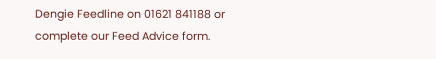Dengie Feedline on 01621 841188 or complete our Feed Advice form.